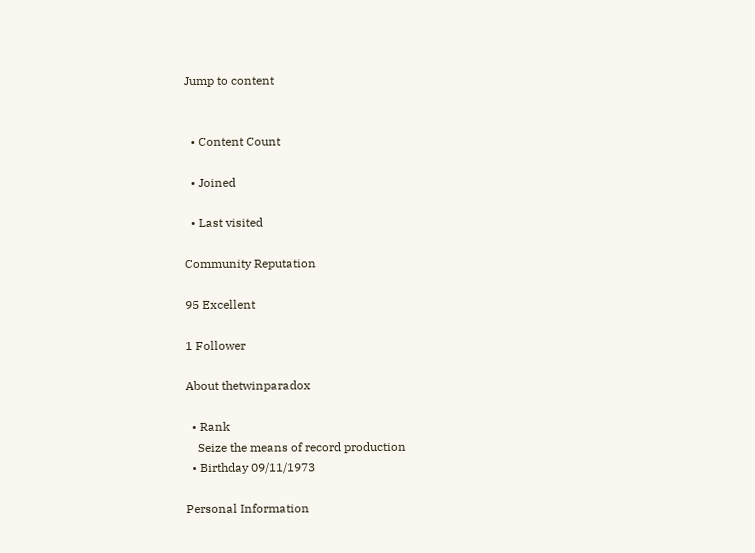Jump to content


  • Content Count

  • Joined

  • Last visited

Community Reputation

95 Excellent

1 Follower

About thetwinparadox

  • Rank
    Seize the means of record production
  • Birthday 09/11/1973

Personal Information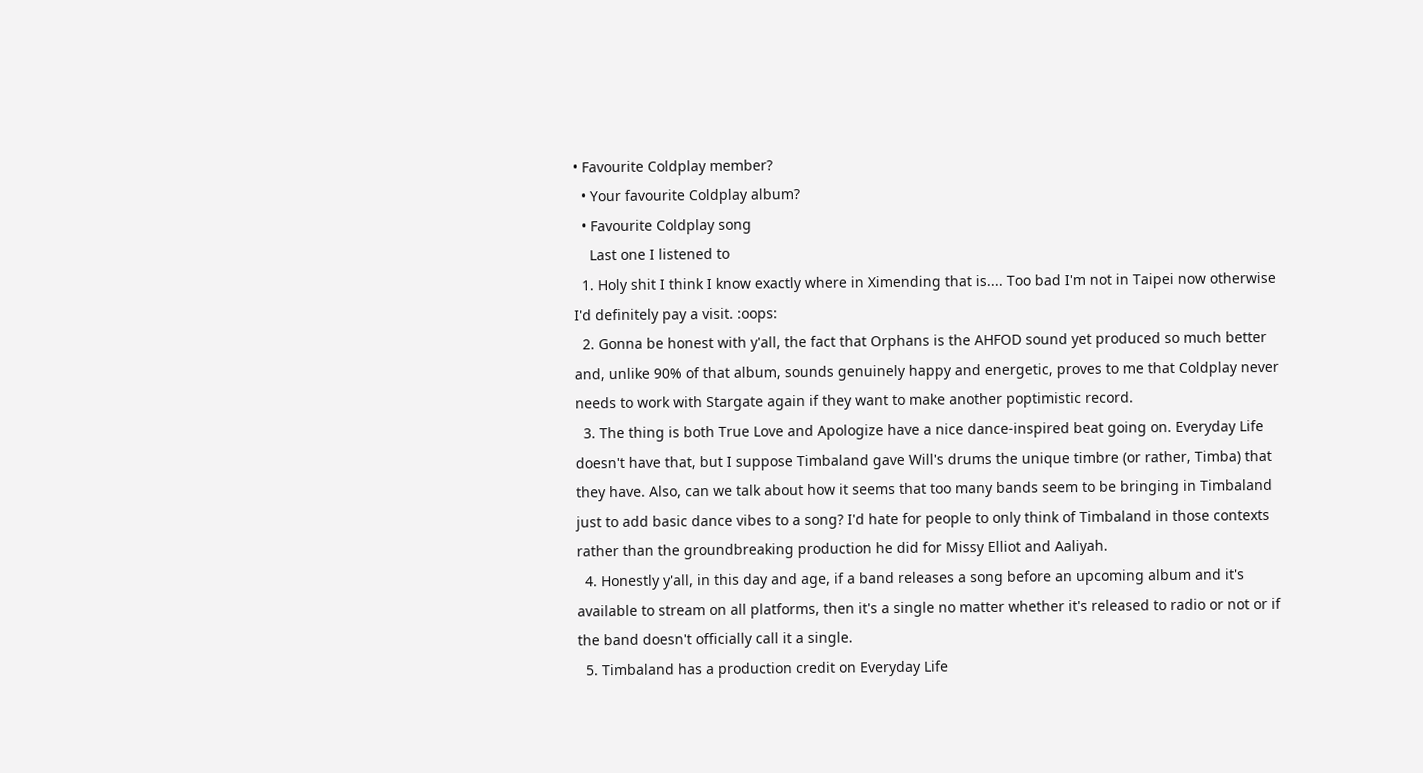• Favourite Coldplay member?
  • Your favourite Coldplay album?
  • Favourite Coldplay song
    Last one I listened to
  1. Holy shit I think I know exactly where in Ximending that is.... Too bad I'm not in Taipei now otherwise I'd definitely pay a visit. :oops:
  2. Gonna be honest with y'all, the fact that Orphans is the AHFOD sound yet produced so much better and, unlike 90% of that album, sounds genuinely happy and energetic, proves to me that Coldplay never needs to work with Stargate again if they want to make another poptimistic record.
  3. The thing is both True Love and Apologize have a nice dance-inspired beat going on. Everyday Life doesn't have that, but I suppose Timbaland gave Will's drums the unique timbre (or rather, Timba) that they have. Also, can we talk about how it seems that too many bands seem to be bringing in Timbaland just to add basic dance vibes to a song? I'd hate for people to only think of Timbaland in those contexts rather than the groundbreaking production he did for Missy Elliot and Aaliyah.
  4. Honestly y'all, in this day and age, if a band releases a song before an upcoming album and it's available to stream on all platforms, then it's a single no matter whether it's released to radio or not or if the band doesn't officially call it a single.
  5. Timbaland has a production credit on Everyday Life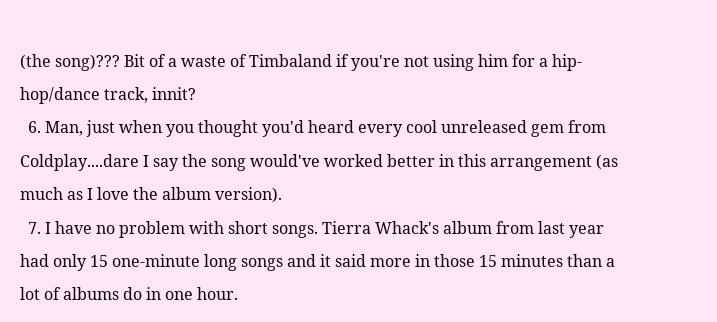(the song)??? Bit of a waste of Timbaland if you're not using him for a hip-hop/dance track, innit?
  6. Man, just when you thought you'd heard every cool unreleased gem from Coldplay....dare I say the song would've worked better in this arrangement (as much as I love the album version).
  7. I have no problem with short songs. Tierra Whack's album from last year had only 15 one-minute long songs and it said more in those 15 minutes than a lot of albums do in one hour.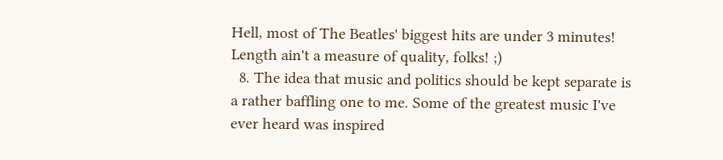Hell, most of The Beatles' biggest hits are under 3 minutes! Length ain't a measure of quality, folks! ;)
  8. The idea that music and politics should be kept separate is a rather baffling one to me. Some of the greatest music I've ever heard was inspired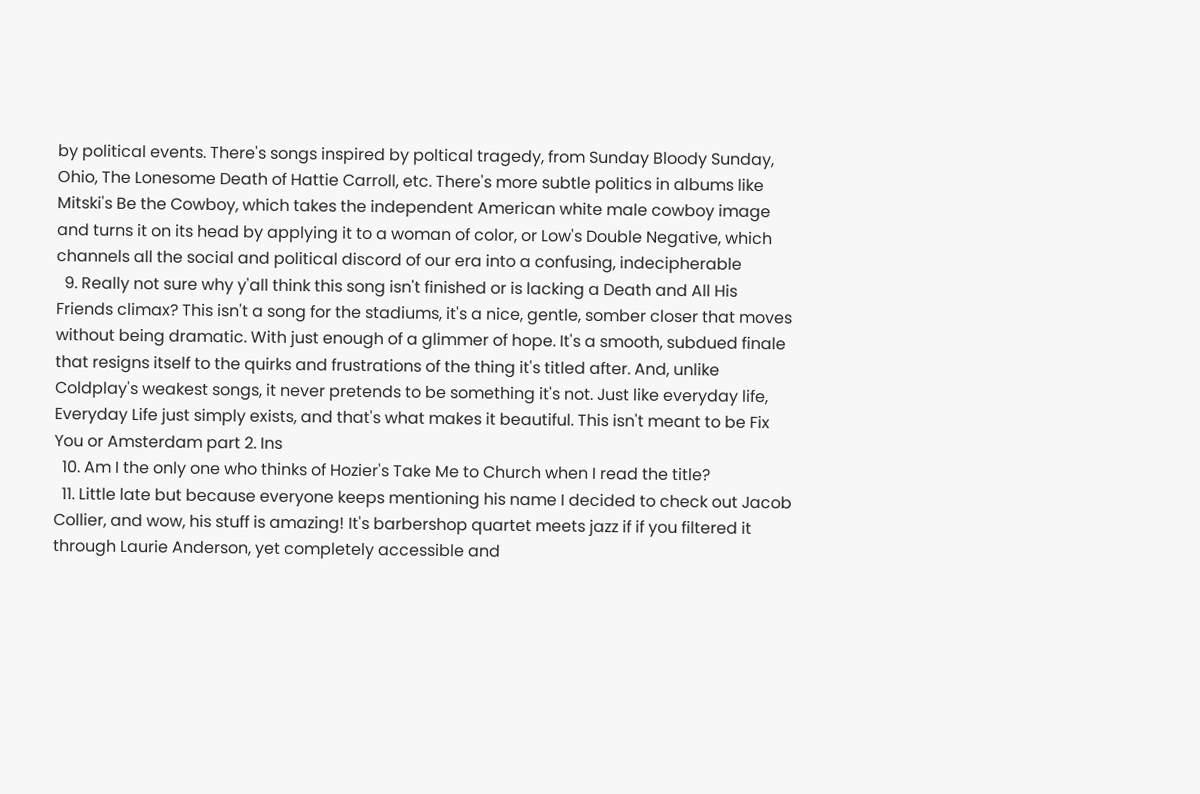by political events. There's songs inspired by poltical tragedy, from Sunday Bloody Sunday, Ohio, The Lonesome Death of Hattie Carroll, etc. There's more subtle politics in albums like Mitski's Be the Cowboy, which takes the independent American white male cowboy image and turns it on its head by applying it to a woman of color, or Low's Double Negative, which channels all the social and political discord of our era into a confusing, indecipherable
  9. Really not sure why y'all think this song isn't finished or is lacking a Death and All His Friends climax? This isn't a song for the stadiums, it's a nice, gentle, somber closer that moves without being dramatic. With just enough of a glimmer of hope. It's a smooth, subdued finale that resigns itself to the quirks and frustrations of the thing it's titled after. And, unlike Coldplay's weakest songs, it never pretends to be something it's not. Just like everyday life, Everyday Life just simply exists, and that's what makes it beautiful. This isn't meant to be Fix You or Amsterdam part 2. Ins
  10. Am I the only one who thinks of Hozier's Take Me to Church when I read the title?
  11. Little late but because everyone keeps mentioning his name I decided to check out Jacob Collier, and wow, his stuff is amazing! It's barbershop quartet meets jazz if if you filtered it through Laurie Anderson, yet completely accessible and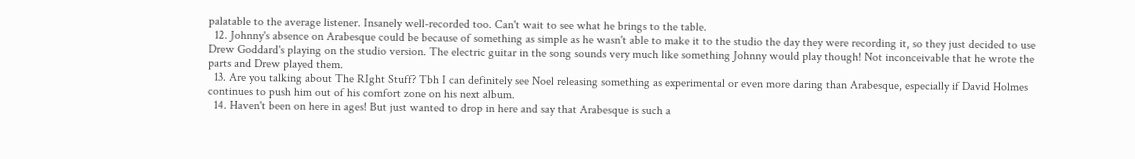palatable to the average listener. Insanely well-recorded too. Can't wait to see what he brings to the table.
  12. Johnny's absence on Arabesque could be because of something as simple as he wasn't able to make it to the studio the day they were recording it, so they just decided to use Drew Goddard's playing on the studio version. The electric guitar in the song sounds very much like something Johnny would play though! Not inconceivable that he wrote the parts and Drew played them.
  13. Are you talking about The RIght Stuff? Tbh I can definitely see Noel releasing something as experimental or even more daring than Arabesque, especially if David Holmes continues to push him out of his comfort zone on his next album.
  14. Haven't been on here in ages! But just wanted to drop in here and say that Arabesque is such a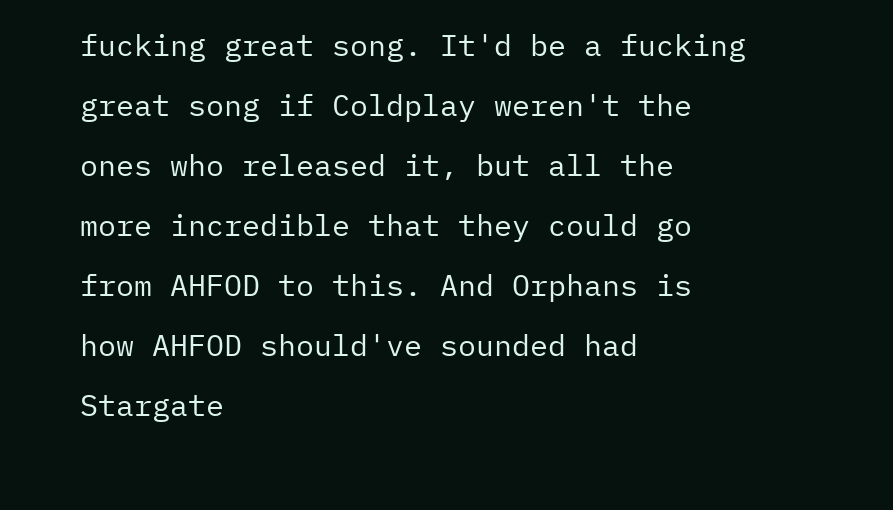fucking great song. It'd be a fucking great song if Coldplay weren't the ones who released it, but all the more incredible that they could go from AHFOD to this. And Orphans is how AHFOD should've sounded had Stargate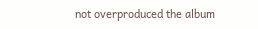not overproduced the album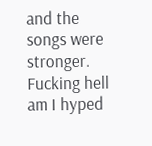and the songs were stronger. Fucking hell am I hyped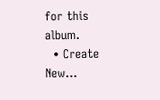for this album.
  • Create New...